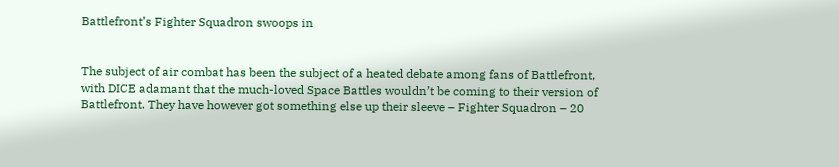Battlefront’s Fighter Squadron swoops in


The subject of air combat has been the subject of a heated debate among fans of Battlefront, with DICE adamant that the much-loved Space Battles wouldn’t be coming to their version of Battlefront. They have however got something else up their sleeve – Fighter Squadron – 20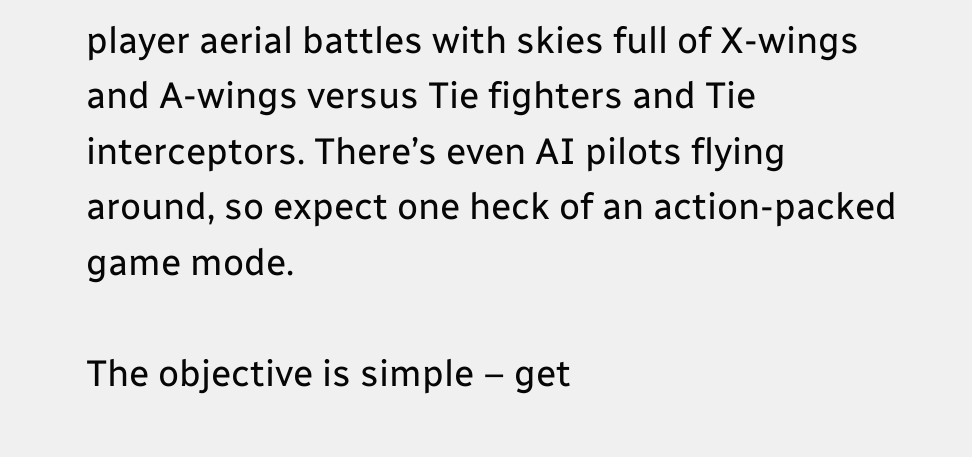player aerial battles with skies full of X-wings and A-wings versus Tie fighters and Tie interceptors. There’s even AI pilots flying around, so expect one heck of an action-packed game mode.

The objective is simple – get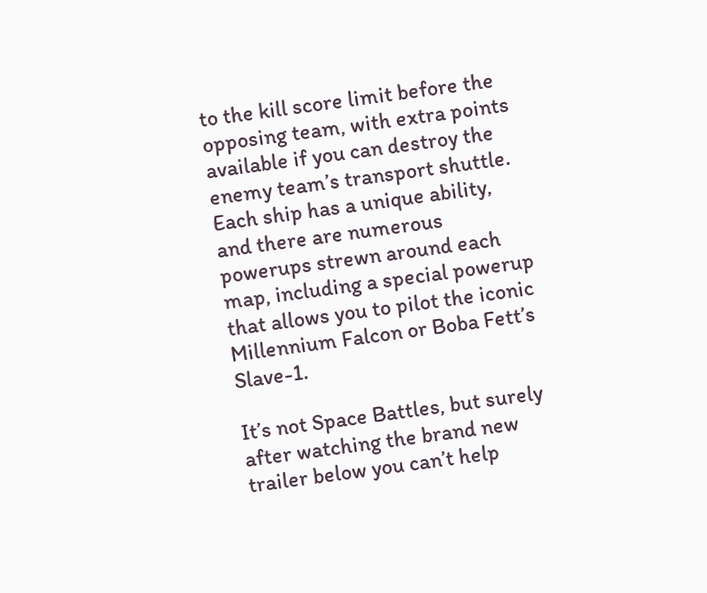to the kill score limit before the opposing team, with extra points available if you can destroy the enemy team’s transport shuttle. Each ship has a unique ability, and there are numerous powerups strewn around each map, including a special powerup that allows you to pilot the iconic Millennium Falcon or Boba Fett’s Slave-1.

It’s not Space Battles, but surely after watching the brand new trailer below you can’t help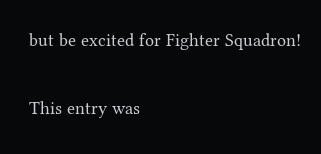but be excited for Fighter Squadron!

This entry was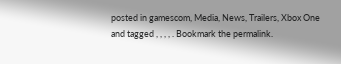posted in gamescom, Media, News, Trailers, Xbox One and tagged , , , , . Bookmark the permalink.